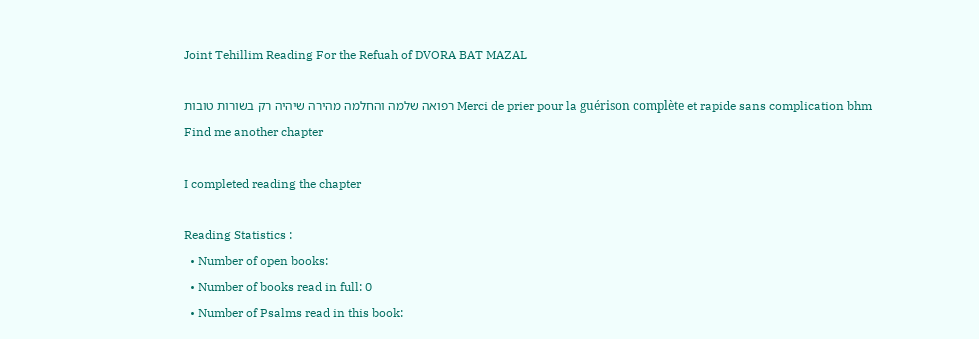Joint Tehillim Reading For the Refuah of DVORA BAT MAZAL

רפואה שלמה והחלמה מהירה שיהיה רק בשורות טובות Merci de prier pour la guérison complète et rapide sans complication bhm
Find me another chapter

I completed reading the chapter

Reading Statistics :
  • Number of open books:
  • Number of books read in full: 0
  • Number of Psalms read in this book: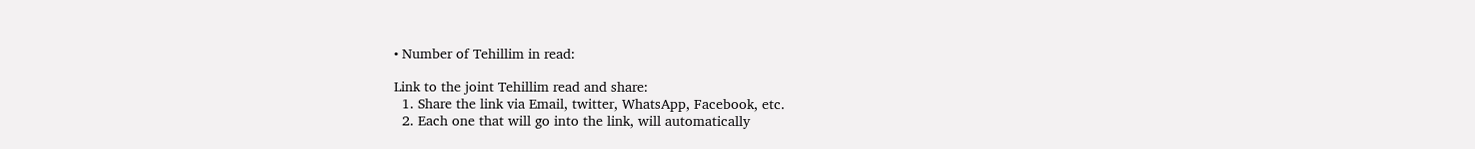• Number of Tehillim in read:

Link to the joint Tehillim read and share:
  1. Share the link via Email, twitter, WhatsApp, Facebook, etc.
  2. Each one that will go into the link, will automatically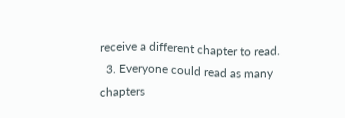receive a different chapter to read.
  3. Everyone could read as many chapters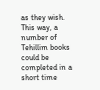as they wish.
This way, a number of Tehillim books could be completed in a short time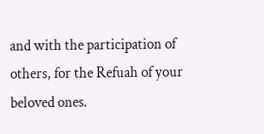and with the participation of others, for the Refuah of your beloved ones.